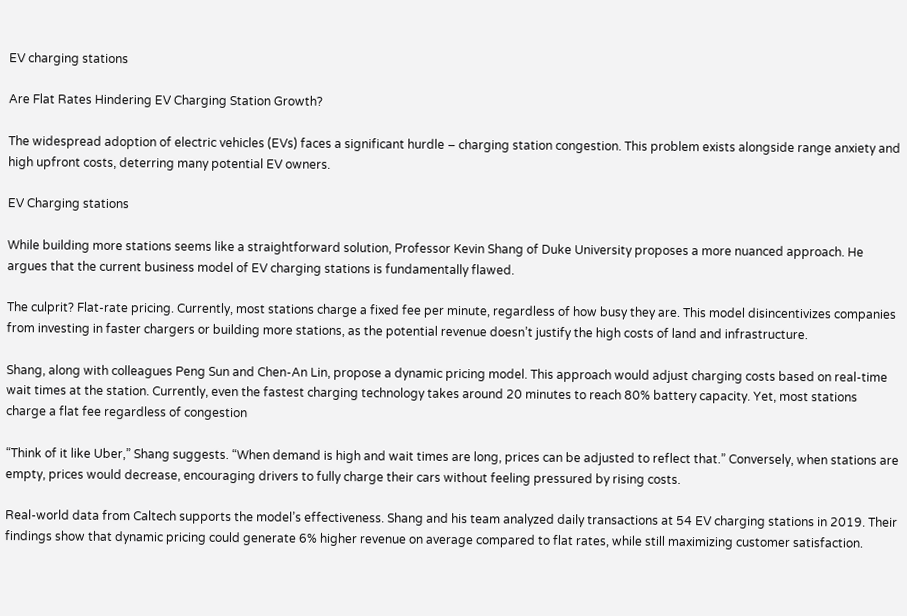EV charging stations

Are Flat Rates Hindering EV Charging Station Growth?

The widespread adoption of electric vehicles (EVs) faces a significant hurdle – charging station congestion. This problem exists alongside range anxiety and high upfront costs, deterring many potential EV owners.

EV Charging stations

While building more stations seems like a straightforward solution, Professor Kevin Shang of Duke University proposes a more nuanced approach. He argues that the current business model of EV charging stations is fundamentally flawed.

The culprit? Flat-rate pricing. Currently, most stations charge a fixed fee per minute, regardless of how busy they are. This model disincentivizes companies from investing in faster chargers or building more stations, as the potential revenue doesn’t justify the high costs of land and infrastructure.

Shang, along with colleagues Peng Sun and Chen-An Lin, propose a dynamic pricing model. This approach would adjust charging costs based on real-time wait times at the station. Currently, even the fastest charging technology takes around 20 minutes to reach 80% battery capacity. Yet, most stations charge a flat fee regardless of congestion

“Think of it like Uber,” Shang suggests. “When demand is high and wait times are long, prices can be adjusted to reflect that.” Conversely, when stations are empty, prices would decrease, encouraging drivers to fully charge their cars without feeling pressured by rising costs.

Real-world data from Caltech supports the model’s effectiveness. Shang and his team analyzed daily transactions at 54 EV charging stations in 2019. Their findings show that dynamic pricing could generate 6% higher revenue on average compared to flat rates, while still maximizing customer satisfaction.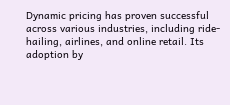Dynamic pricing has proven successful across various industries, including ride-hailing, airlines, and online retail. Its adoption by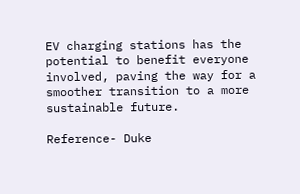EV charging stations has the potential to benefit everyone involved, paving the way for a smoother transition to a more sustainable future.

Reference- Duke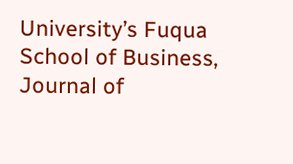University’s Fuqua School of Business, Journal of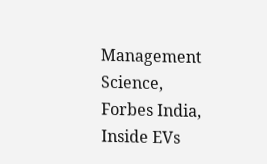Management Science, Forbes India, Inside EVs